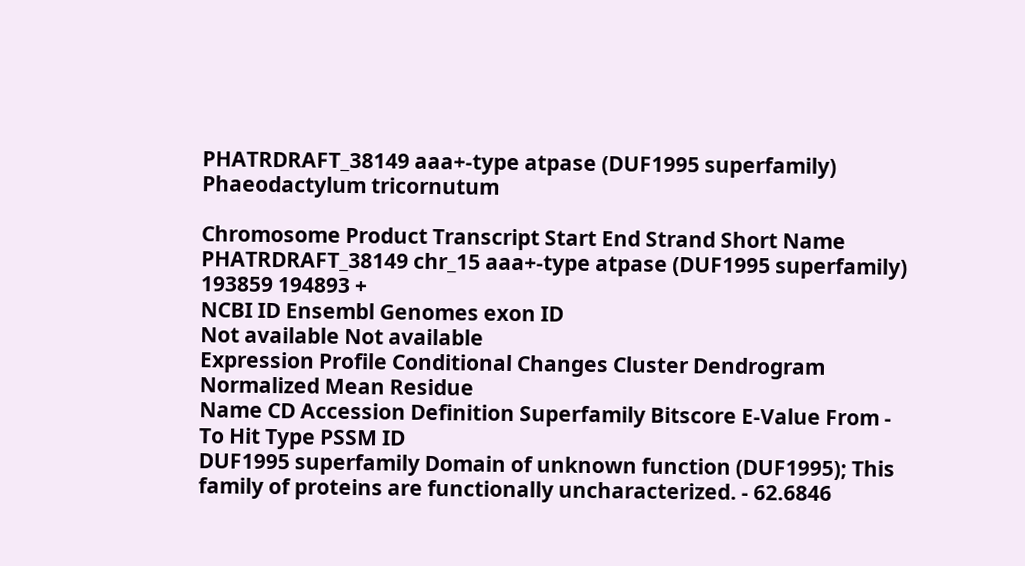PHATRDRAFT_38149 aaa+-type atpase (DUF1995 superfamily)
Phaeodactylum tricornutum

Chromosome Product Transcript Start End Strand Short Name
PHATRDRAFT_38149 chr_15 aaa+-type atpase (DUF1995 superfamily) 193859 194893 +
NCBI ID Ensembl Genomes exon ID
Not available Not available
Expression Profile Conditional Changes Cluster Dendrogram
Normalized Mean Residue
Name CD Accession Definition Superfamily Bitscore E-Value From - To Hit Type PSSM ID
DUF1995 superfamily Domain of unknown function (DUF1995); This family of proteins are functionally uncharacterized. - 62.6846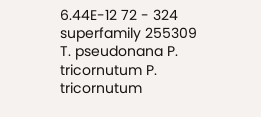6.44E-12 72 - 324 superfamily 255309
T. pseudonana P. tricornutum P. tricornutum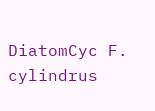DiatomCyc F. cylindrus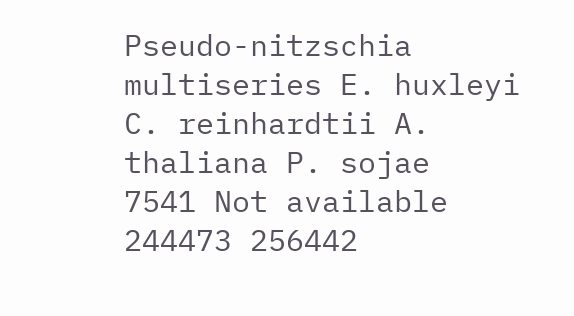Pseudo-nitzschia multiseries E. huxleyi C. reinhardtii A. thaliana P. sojae
7541 Not available 244473 256442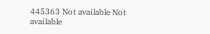445363 Not available Not available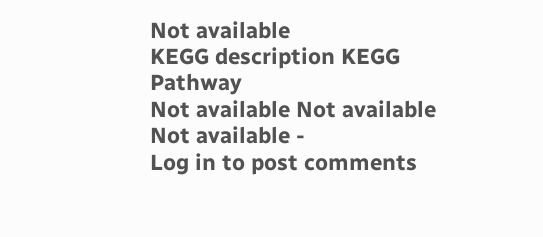Not available
KEGG description KEGG Pathway
Not available Not available
Not available -
Log in to post comments